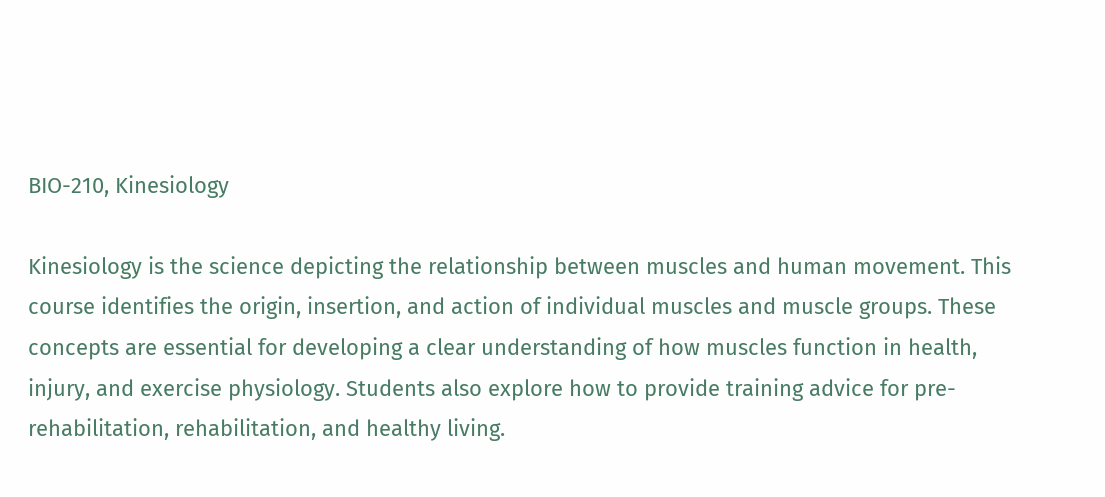BIO-210, Kinesiology

Kinesiology is the science depicting the relationship between muscles and human movement. This course identifies the origin, insertion, and action of individual muscles and muscle groups. These concepts are essential for developing a clear understanding of how muscles function in health, injury, and exercise physiology. Students also explore how to provide training advice for pre-rehabilitation, rehabilitation, and healthy living.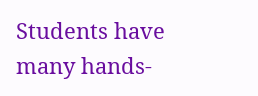Students have many hands-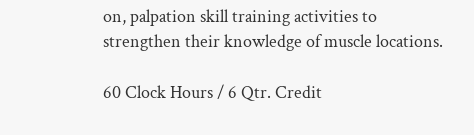on, palpation skill training activities to strengthen their knowledge of muscle locations.

60 Clock Hours / 6 Qtr. Credit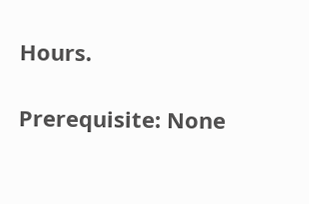Hours.

Prerequisite: None